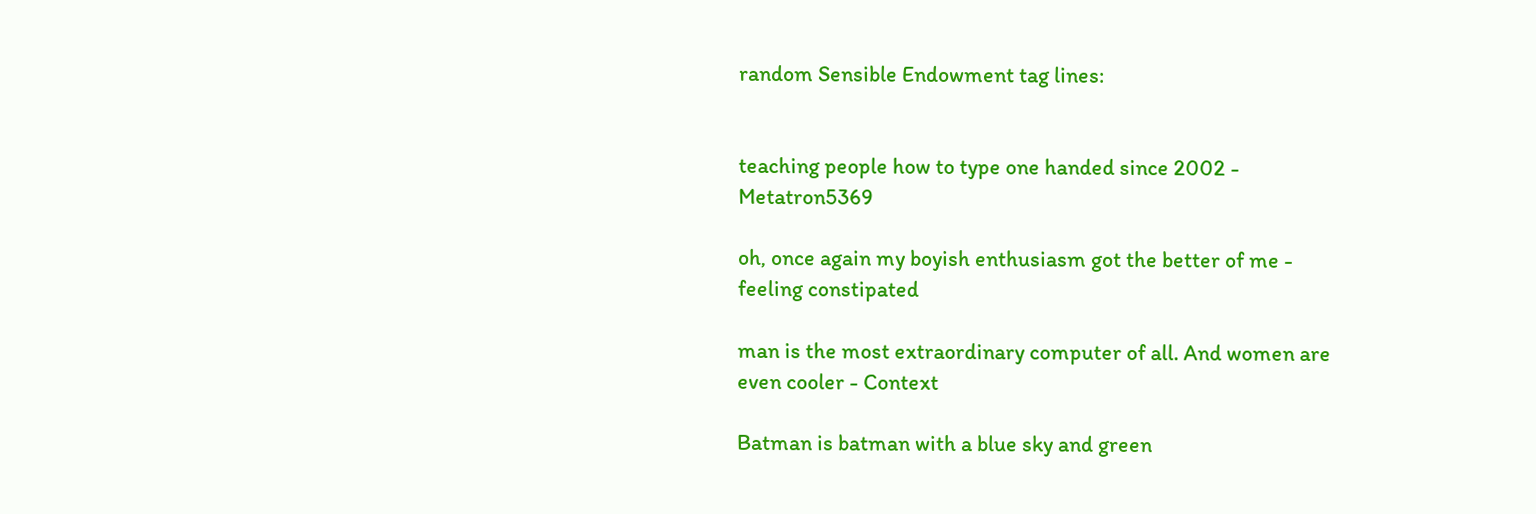random Sensible Endowment tag lines:


teaching people how to type one handed since 2002 - Metatron5369

oh, once again my boyish enthusiasm got the better of me - feeling constipated

man is the most extraordinary computer of all. And women are even cooler - Context

Batman is batman with a blue sky and green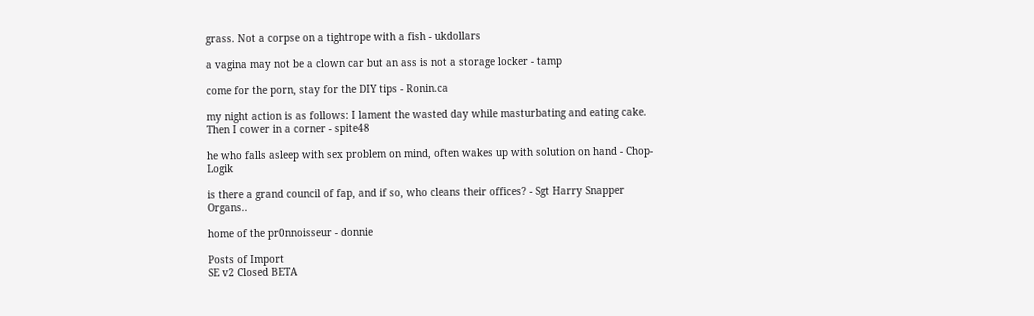grass. Not a corpse on a tightrope with a fish - ukdollars

a vagina may not be a clown car but an ass is not a storage locker - tamp

come for the porn, stay for the DIY tips - Ronin.ca

my night action is as follows: I lament the wasted day while masturbating and eating cake. Then I cower in a corner - spite48

he who falls asleep with sex problem on mind, often wakes up with solution on hand - Chop-Logik

is there a grand council of fap, and if so, who cleans their offices? - Sgt Harry Snapper Organs..

home of the pr0nnoisseur - donnie

Posts of Import
SE v2 Closed BETA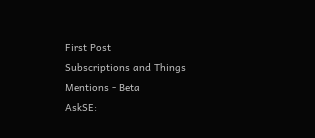First Post
Subscriptions and Things
Mentions - Beta
AskSE: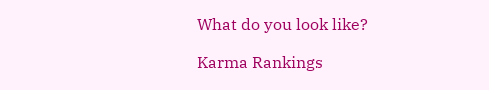What do you look like?

Karma Rankings